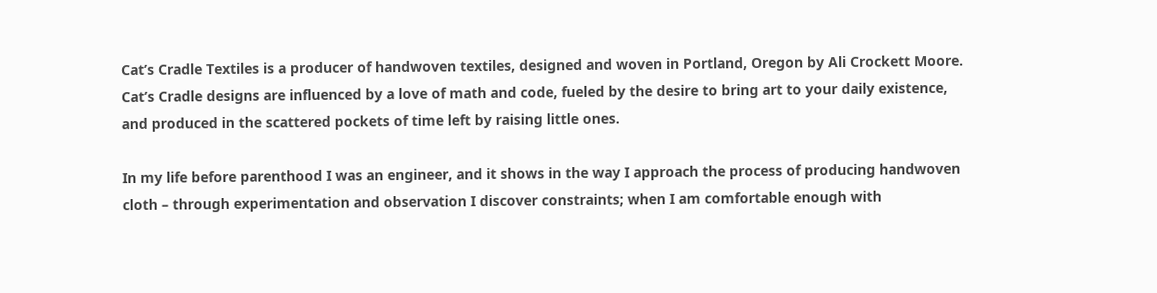Cat’s Cradle Textiles is a producer of handwoven textiles, designed and woven in Portland, Oregon by Ali Crockett Moore. Cat’s Cradle designs are influenced by a love of math and code, fueled by the desire to bring art to your daily existence, and produced in the scattered pockets of time left by raising little ones.

In my life before parenthood I was an engineer, and it shows in the way I approach the process of producing handwoven cloth – through experimentation and observation I discover constraints; when I am comfortable enough with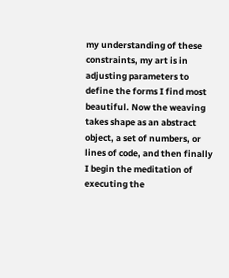my understanding of these constraints, my art is in adjusting parameters to define the forms I find most beautiful. Now the weaving takes shape as an abstract object, a set of numbers, or lines of code, and then finally I begin the meditation of executing the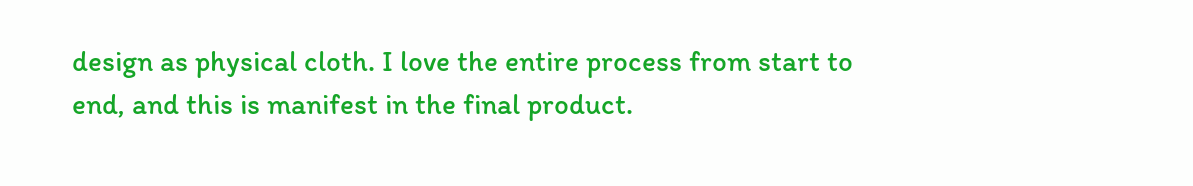design as physical cloth. I love the entire process from start to end, and this is manifest in the final product.